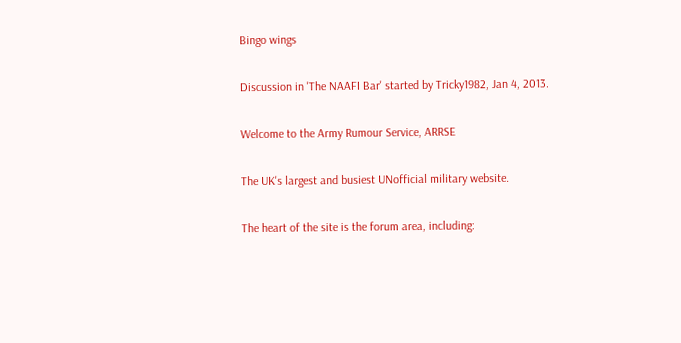Bingo wings

Discussion in 'The NAAFI Bar' started by Tricky1982, Jan 4, 2013.

Welcome to the Army Rumour Service, ARRSE

The UK's largest and busiest UNofficial military website.

The heart of the site is the forum area, including: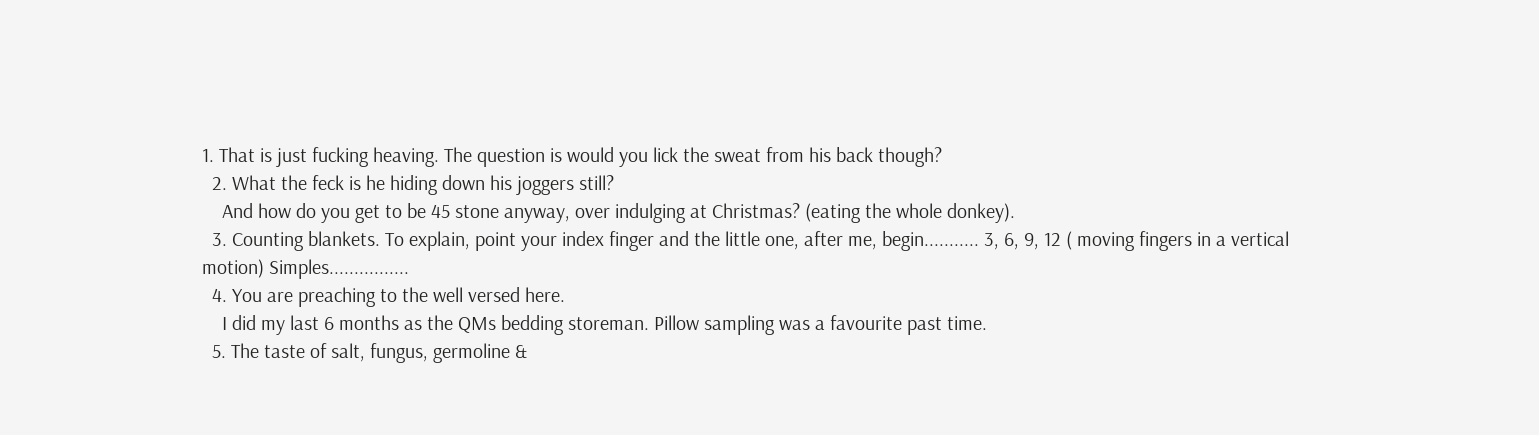1. That is just fucking heaving. The question is would you lick the sweat from his back though?
  2. What the feck is he hiding down his joggers still?
    And how do you get to be 45 stone anyway, over indulging at Christmas? (eating the whole donkey).
  3. Counting blankets. To explain, point your index finger and the little one, after me, begin........... 3, 6, 9, 12 ( moving fingers in a vertical motion) Simples................
  4. You are preaching to the well versed here.
    I did my last 6 months as the QMs bedding storeman. Pillow sampling was a favourite past time.
  5. The taste of salt, fungus, germoline &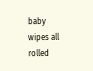baby wipes all rolled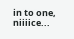in to one, niiiice...